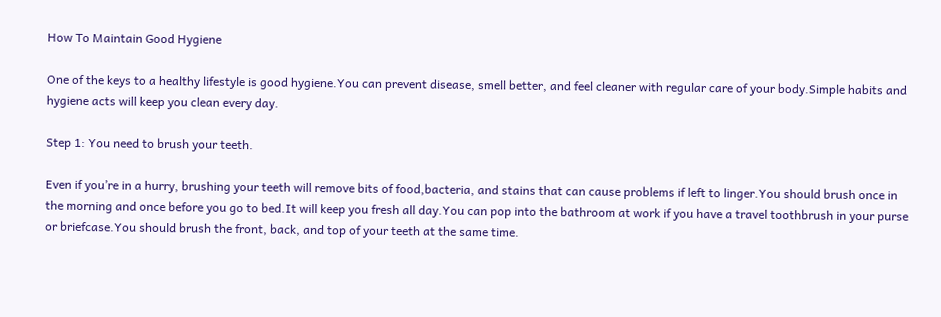How To Maintain Good Hygiene

One of the keys to a healthy lifestyle is good hygiene.You can prevent disease, smell better, and feel cleaner with regular care of your body.Simple habits and hygiene acts will keep you clean every day.

Step 1: You need to brush your teeth.

Even if you’re in a hurry, brushing your teeth will remove bits of food,bacteria, and stains that can cause problems if left to linger.You should brush once in the morning and once before you go to bed.It will keep you fresh all day.You can pop into the bathroom at work if you have a travel toothbrush in your purse or briefcase.You should brush the front, back, and top of your teeth at the same time.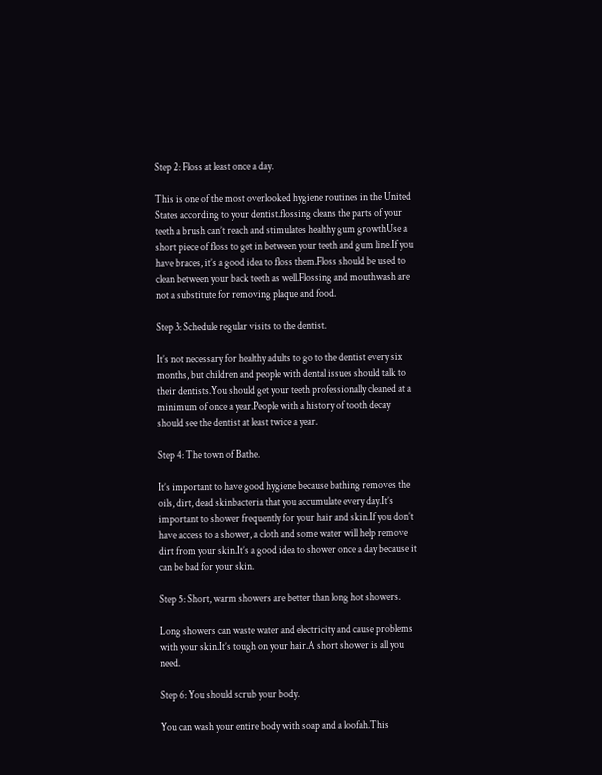Step 2: Floss at least once a day.

This is one of the most overlooked hygiene routines in the United States according to your dentist.flossing cleans the parts of your teeth a brush can’t reach and stimulates healthy gum growthUse a short piece of floss to get in between your teeth and gum line.If you have braces, it’s a good idea to floss them.Floss should be used to clean between your back teeth as well.Flossing and mouthwash are not a substitute for removing plaque and food.

Step 3: Schedule regular visits to the dentist.

It’s not necessary for healthy adults to go to the dentist every six months, but children and people with dental issues should talk to their dentists.You should get your teeth professionally cleaned at a minimum of once a year.People with a history of tooth decay should see the dentist at least twice a year.

Step 4: The town of Bathe.

It’s important to have good hygiene because bathing removes the oils, dirt, dead skinbacteria that you accumulate every day.It’s important to shower frequently for your hair and skin.If you don’t have access to a shower, a cloth and some water will help remove dirt from your skin.It’s a good idea to shower once a day because it can be bad for your skin.

Step 5: Short, warm showers are better than long hot showers.

Long showers can waste water and electricity and cause problems with your skin.It’s tough on your hair.A short shower is all you need.

Step 6: You should scrub your body.

You can wash your entire body with soap and a loofah.This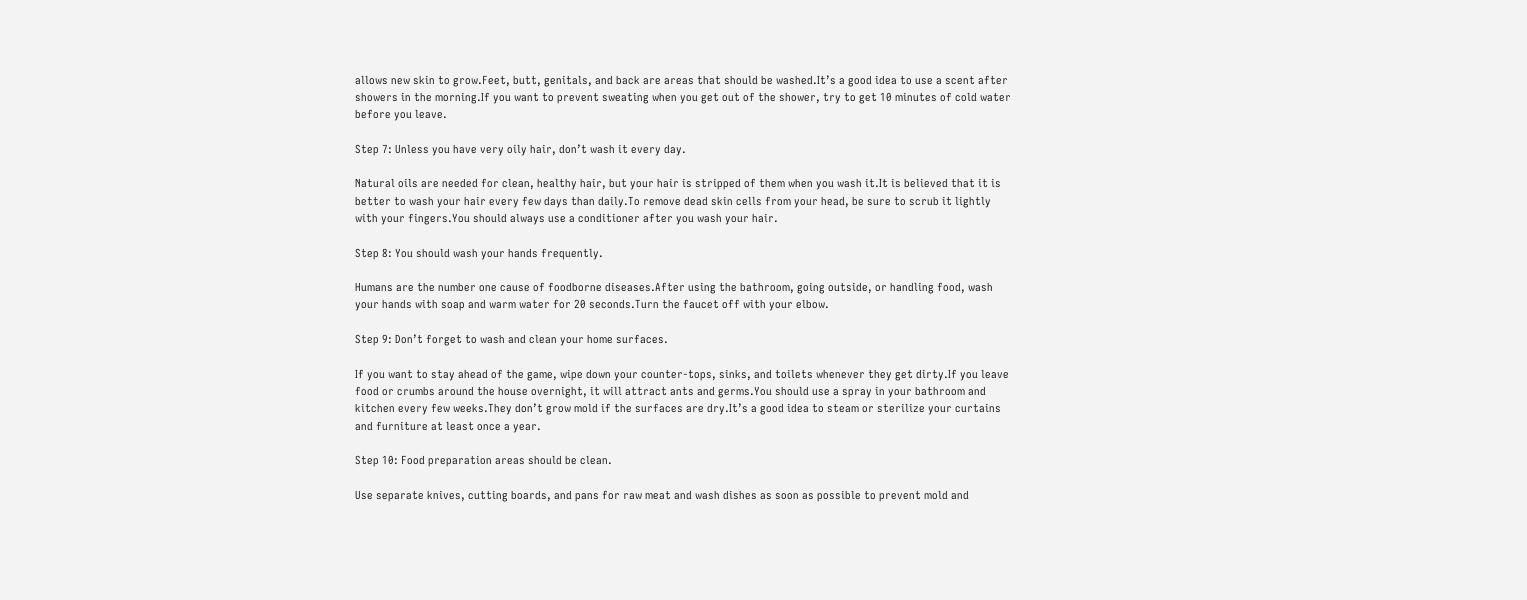allows new skin to grow.Feet, butt, genitals, and back are areas that should be washed.It’s a good idea to use a scent after showers in the morning.If you want to prevent sweating when you get out of the shower, try to get 10 minutes of cold water before you leave.

Step 7: Unless you have very oily hair, don’t wash it every day.

Natural oils are needed for clean, healthy hair, but your hair is stripped of them when you wash it.It is believed that it is better to wash your hair every few days than daily.To remove dead skin cells from your head, be sure to scrub it lightly with your fingers.You should always use a conditioner after you wash your hair.

Step 8: You should wash your hands frequently.

Humans are the number one cause of foodborne diseases.After using the bathroom, going outside, or handling food, wash your hands with soap and warm water for 20 seconds.Turn the faucet off with your elbow.

Step 9: Don’t forget to wash and clean your home surfaces.

If you want to stay ahead of the game, wipe down your counter-tops, sinks, and toilets whenever they get dirty.If you leave food or crumbs around the house overnight, it will attract ants and germs.You should use a spray in your bathroom and kitchen every few weeks.They don’t grow mold if the surfaces are dry.It’s a good idea to steam or sterilize your curtains and furniture at least once a year.

Step 10: Food preparation areas should be clean.

Use separate knives, cutting boards, and pans for raw meat and wash dishes as soon as possible to prevent mold and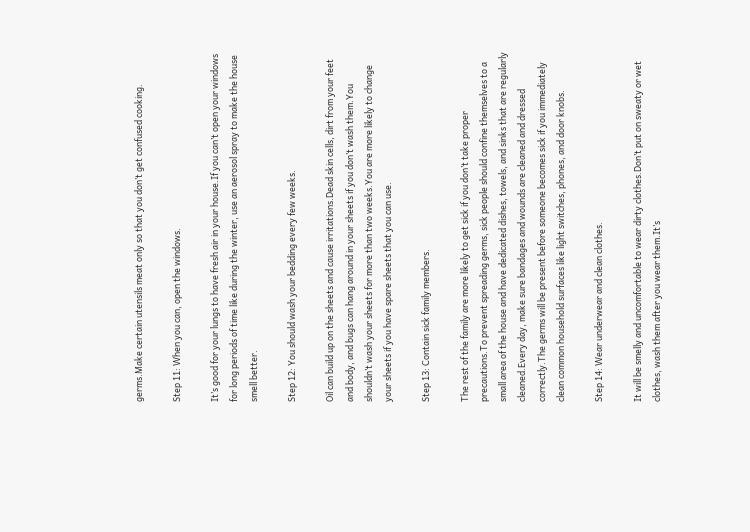germs.Make certain utensils meat only so that you don’t get confused cooking.

Step 11: When you can, open the windows.

It’s good for your lungs to have fresh air in your house.If you can’t open your windows for long periods of time like during the winter, use an aerosol spray to make the house smell better.

Step 12: You should wash your bedding every few weeks.

Oil can build up on the sheets and cause irritations.Dead skin cells, dirt from your feet and body, and bugs can hang around in your sheets if you don’t wash them.You shouldn’t wash your sheets for more than two weeks.You are more likely to change your sheets if you have spare sheets that you can use.

Step 13: Contain sick family members.

The rest of the family are more likely to get sick if you don’t take proper precautions.To prevent spreading germs, sick people should confine themselves to a small area of the house and have dedicated dishes, towels, and sinks that are regularly cleaned.Every day, make sure bandages and wounds are cleaned and dressed correctly.The germs will be present before someone becomes sick if you immediately clean common household surfaces like light switches, phones, and door knobs.

Step 14: Wear underwear and clean clothes.

It will be smelly and uncomfortable to wear dirty clothes.Don’t put on sweaty or wet clothes, wash them after you wear them.It’s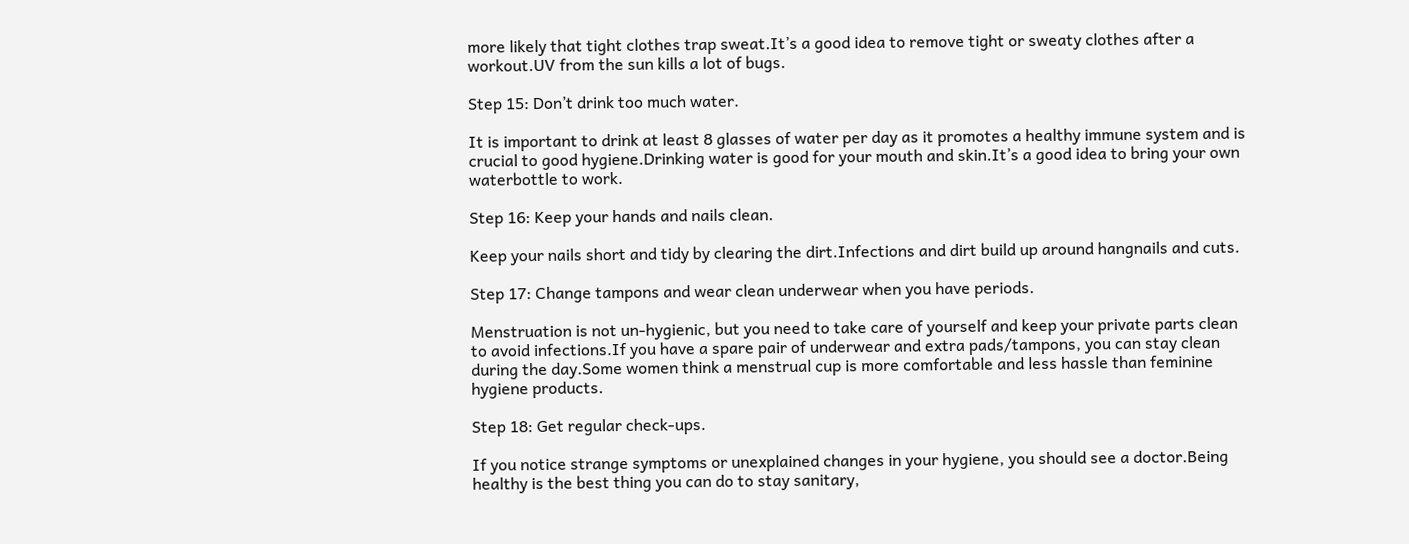more likely that tight clothes trap sweat.It’s a good idea to remove tight or sweaty clothes after a workout.UV from the sun kills a lot of bugs.

Step 15: Don’t drink too much water.

It is important to drink at least 8 glasses of water per day as it promotes a healthy immune system and is crucial to good hygiene.Drinking water is good for your mouth and skin.It’s a good idea to bring your own waterbottle to work.

Step 16: Keep your hands and nails clean.

Keep your nails short and tidy by clearing the dirt.Infections and dirt build up around hangnails and cuts.

Step 17: Change tampons and wear clean underwear when you have periods.

Menstruation is not un-hygienic, but you need to take care of yourself and keep your private parts clean to avoid infections.If you have a spare pair of underwear and extra pads/tampons, you can stay clean during the day.Some women think a menstrual cup is more comfortable and less hassle than feminine hygiene products.

Step 18: Get regular check-ups.

If you notice strange symptoms or unexplained changes in your hygiene, you should see a doctor.Being healthy is the best thing you can do to stay sanitary,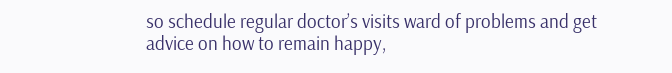so schedule regular doctor’s visits ward of problems and get advice on how to remain happy,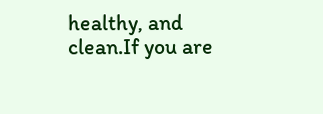healthy, and clean.If you are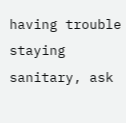having trouble staying sanitary, ask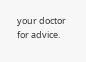your doctor for advice.